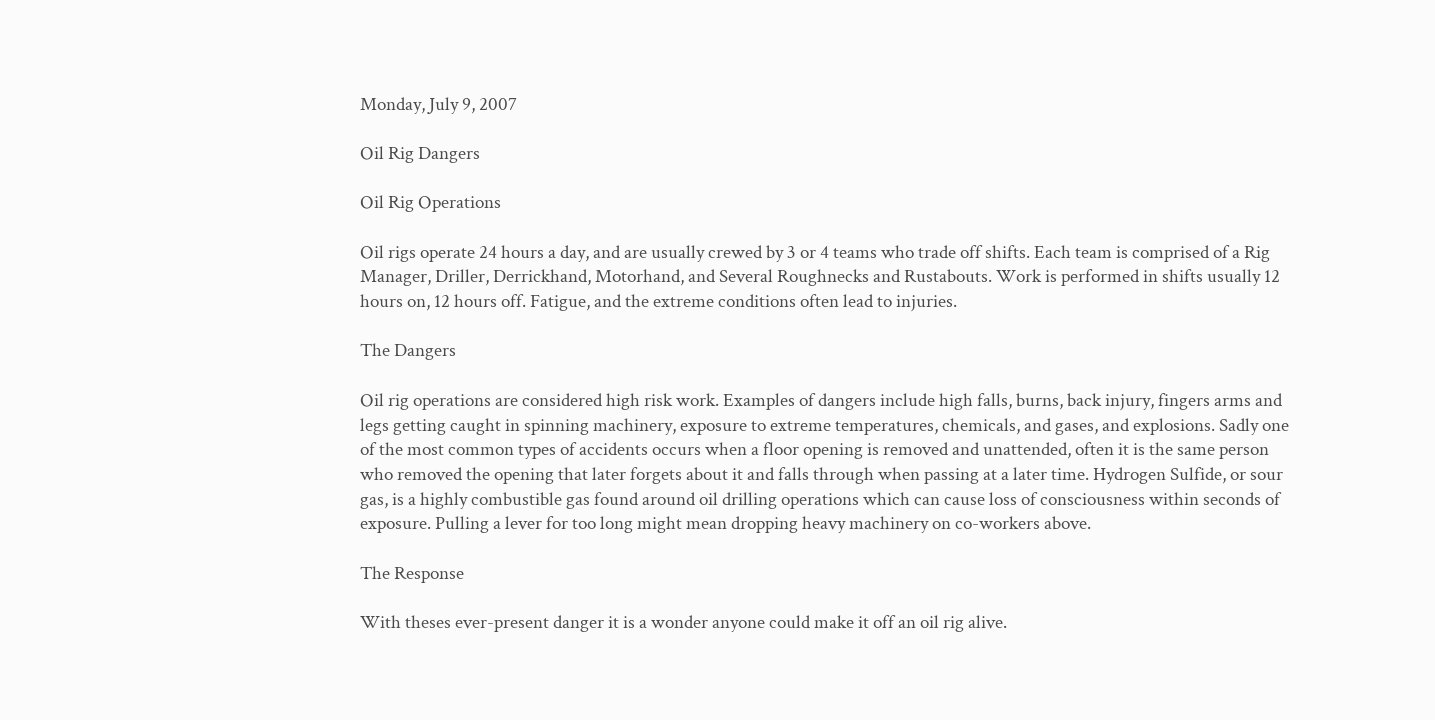Monday, July 9, 2007

Oil Rig Dangers

Oil Rig Operations

Oil rigs operate 24 hours a day, and are usually crewed by 3 or 4 teams who trade off shifts. Each team is comprised of a Rig Manager, Driller, Derrickhand, Motorhand, and Several Roughnecks and Rustabouts. Work is performed in shifts usually 12 hours on, 12 hours off. Fatigue, and the extreme conditions often lead to injuries.

The Dangers

Oil rig operations are considered high risk work. Examples of dangers include high falls, burns, back injury, fingers arms and legs getting caught in spinning machinery, exposure to extreme temperatures, chemicals, and gases, and explosions. Sadly one of the most common types of accidents occurs when a floor opening is removed and unattended, often it is the same person who removed the opening that later forgets about it and falls through when passing at a later time. Hydrogen Sulfide, or sour gas, is a highly combustible gas found around oil drilling operations which can cause loss of consciousness within seconds of exposure. Pulling a lever for too long might mean dropping heavy machinery on co-workers above.

The Response

With theses ever-present danger it is a wonder anyone could make it off an oil rig alive.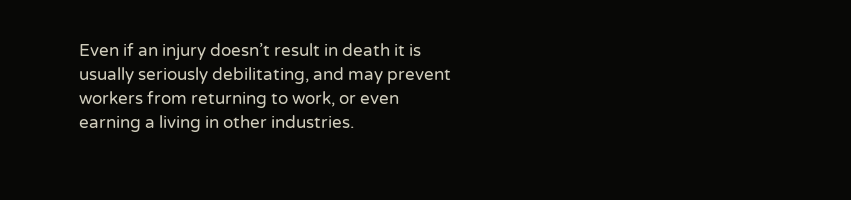Even if an injury doesn’t result in death it is usually seriously debilitating, and may prevent workers from returning to work, or even earning a living in other industries.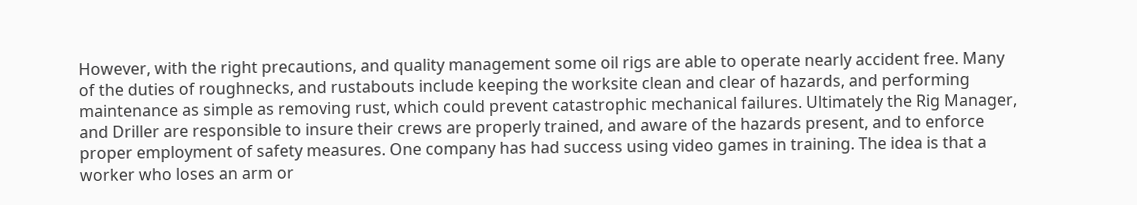However, with the right precautions, and quality management some oil rigs are able to operate nearly accident free. Many of the duties of roughnecks, and rustabouts include keeping the worksite clean and clear of hazards, and performing maintenance as simple as removing rust, which could prevent catastrophic mechanical failures. Ultimately the Rig Manager, and Driller are responsible to insure their crews are properly trained, and aware of the hazards present, and to enforce proper employment of safety measures. One company has had success using video games in training. The idea is that a worker who loses an arm or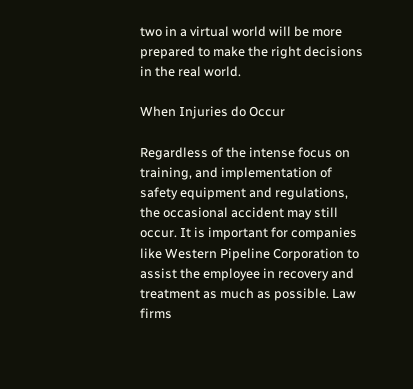two in a virtual world will be more prepared to make the right decisions in the real world.

When Injuries do Occur

Regardless of the intense focus on training, and implementation of safety equipment and regulations, the occasional accident may still occur. It is important for companies like Western Pipeline Corporation to assist the employee in recovery and treatment as much as possible. Law firms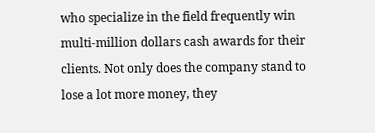who specialize in the field frequently win multi-million dollars cash awards for their clients. Not only does the company stand to lose a lot more money, they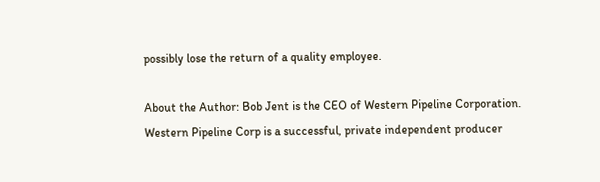possibly lose the return of a quality employee.

About the Author: Bob Jent is the CEO of Western Pipeline Corporation. Western Pipeline Corp is a successful, private independent producer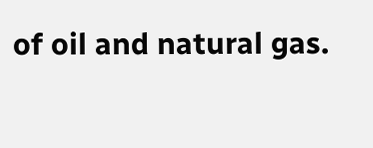of oil and natural gas.